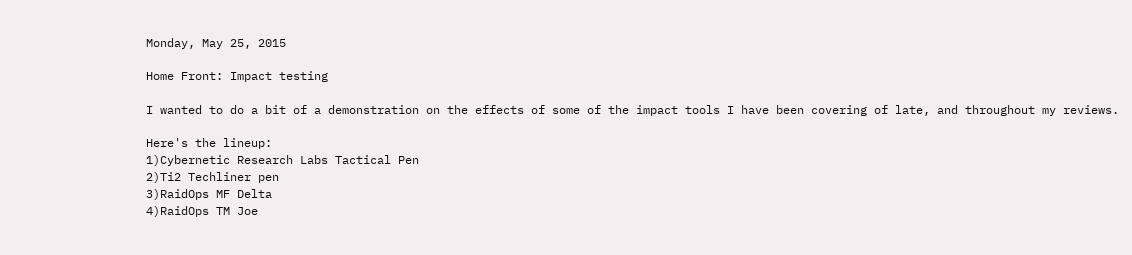Monday, May 25, 2015

Home Front: Impact testing

I wanted to do a bit of a demonstration on the effects of some of the impact tools I have been covering of late, and throughout my reviews.

Here's the lineup:
1)Cybernetic Research Labs Tactical Pen
2)Ti2 Techliner pen
3)RaidOps MF Delta
4)RaidOps TM Joe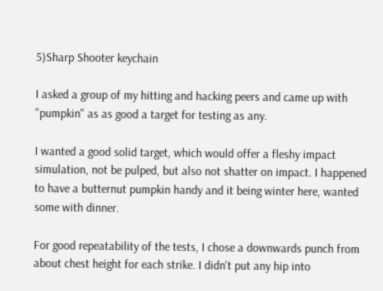5)Sharp Shooter keychain

I asked a group of my hitting and hacking peers and came up with "pumpkin" as as good a target for testing as any.

I wanted a good solid target, which would offer a fleshy impact simulation, not be pulped, but also not shatter on impact. I happened to have a butternut pumpkin handy and it being winter here, wanted some with dinner.

For good repeatability of the tests, I chose a downwards punch from about chest height for each strike. I didn't put any hip into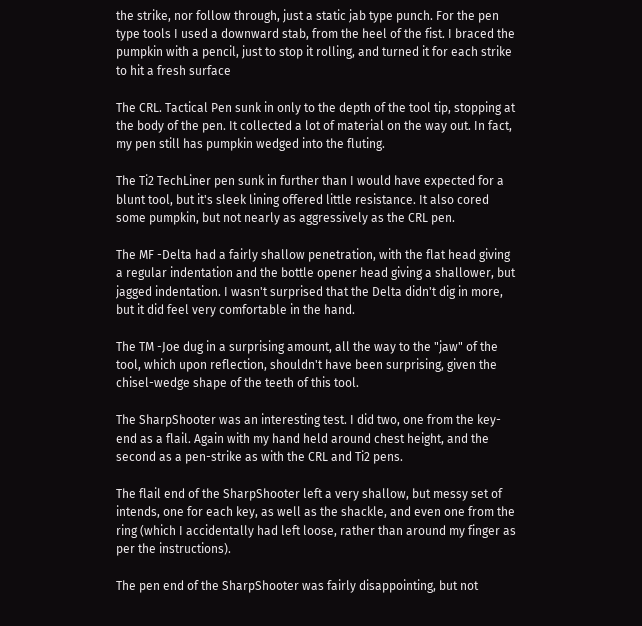the strike, nor follow through, just a static jab type punch. For the pen type tools I used a downward stab, from the heel of the fist. I braced the pumpkin with a pencil, just to stop it rolling, and turned it for each strike to hit a fresh surface

The CRL. Tactical Pen sunk in only to the depth of the tool tip, stopping at the body of the pen. It collected a lot of material on the way out. In fact, my pen still has pumpkin wedged into the fluting.

The Ti2 TechLiner pen sunk in further than I would have expected for a blunt tool, but it's sleek lining offered little resistance. It also cored some pumpkin, but not nearly as aggressively as the CRL pen.

The MF -Delta had a fairly shallow penetration, with the flat head giving a regular indentation and the bottle opener head giving a shallower, but jagged indentation. I wasn't surprised that the Delta didn't dig in more, but it did feel very comfortable in the hand.

The TM -Joe dug in a surprising amount, all the way to the "jaw" of the tool, which upon reflection, shouldn't have been surprising, given the chisel-wedge shape of the teeth of this tool.

The SharpShooter was an interesting test. I did two, one from the key-end as a flail. Again with my hand held around chest height, and the second as a pen-strike as with the CRL and Ti2 pens.

The flail end of the SharpShooter left a very shallow, but messy set of intends, one for each key, as well as the shackle, and even one from the ring (which I accidentally had left loose, rather than around my finger as per the instructions).

The pen end of the SharpShooter was fairly disappointing, but not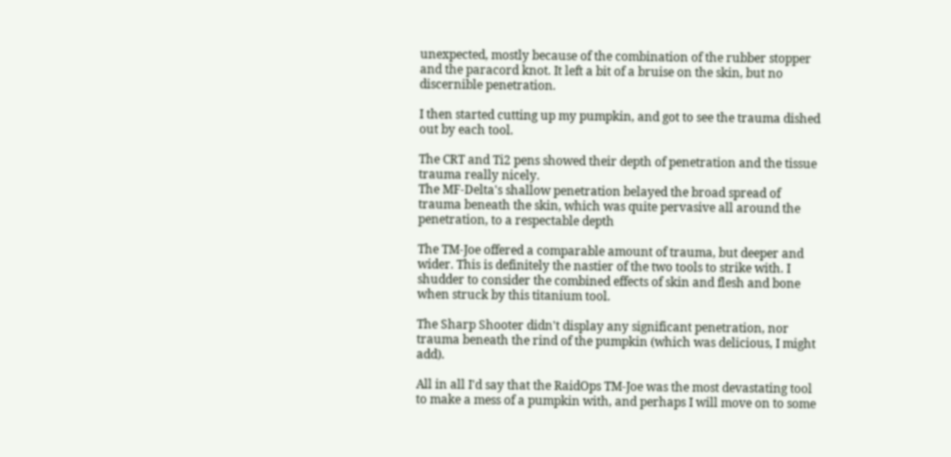unexpected, mostly because of the combination of the rubber stopper and the paracord knot. It left a bit of a bruise on the skin, but no discernible penetration.

I then started cutting up my pumpkin, and got to see the trauma dished out by each tool.

The CRT and Ti2 pens showed their depth of penetration and the tissue trauma really nicely.
The MF-Delta's shallow penetration belayed the broad spread of trauma beneath the skin, which was quite pervasive all around the penetration, to a respectable depth

The TM-Joe offered a comparable amount of trauma, but deeper and wider. This is definitely the nastier of the two tools to strike with. I shudder to consider the combined effects of skin and flesh and bone when struck by this titanium tool.

The Sharp Shooter didn't display any significant penetration, nor trauma beneath the rind of the pumpkin (which was delicious, I might add).

All in all I'd say that the RaidOps TM-Joe was the most devastating tool to make a mess of a pumpkin with, and perhaps I will move on to some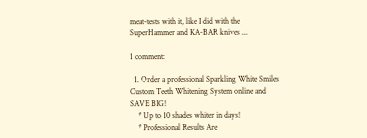meat-tests with it, like I did with the SuperHammer and KA-BAR knives ...

1 comment:

  1. Order a professional Sparkling White Smiles Custom Teeth Whitening System online and SAVE BIG!
    * Up to 10 shades whiter in days!
    * Professional Results Are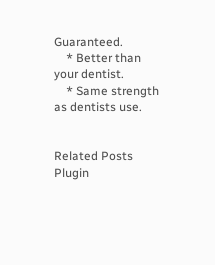Guaranteed.
    * Better than your dentist.
    * Same strength as dentists use.


Related Posts Plugin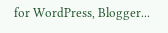for WordPress, Blogger...